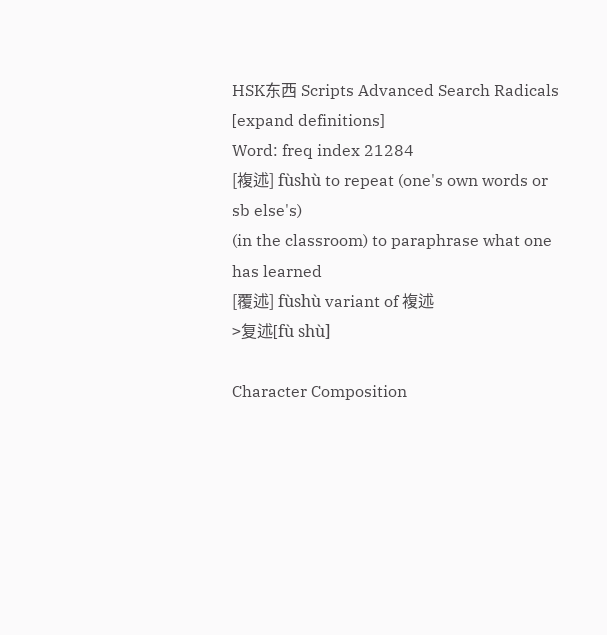HSK东西 Scripts Advanced Search Radicals [expand definitions]
Word: freq index 21284
[複述] fùshù to repeat (one's own words or sb else's)
(in the classroom) to paraphrase what one has learned
[覆述] fùshù variant of 複述
>复述[fù shù]

Character Composition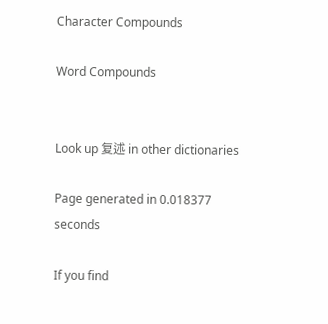Character Compounds

Word Compounds


Look up 复述 in other dictionaries

Page generated in 0.018377 seconds

If you find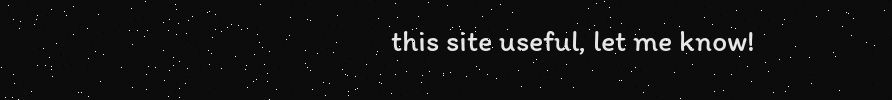this site useful, let me know!